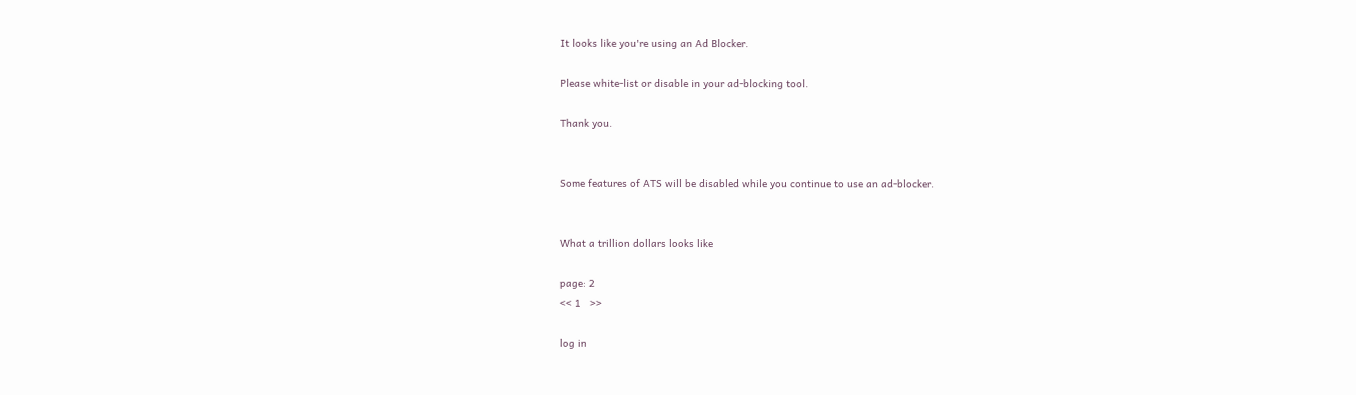It looks like you're using an Ad Blocker.

Please white-list or disable in your ad-blocking tool.

Thank you.


Some features of ATS will be disabled while you continue to use an ad-blocker.


What a trillion dollars looks like

page: 2
<< 1   >>

log in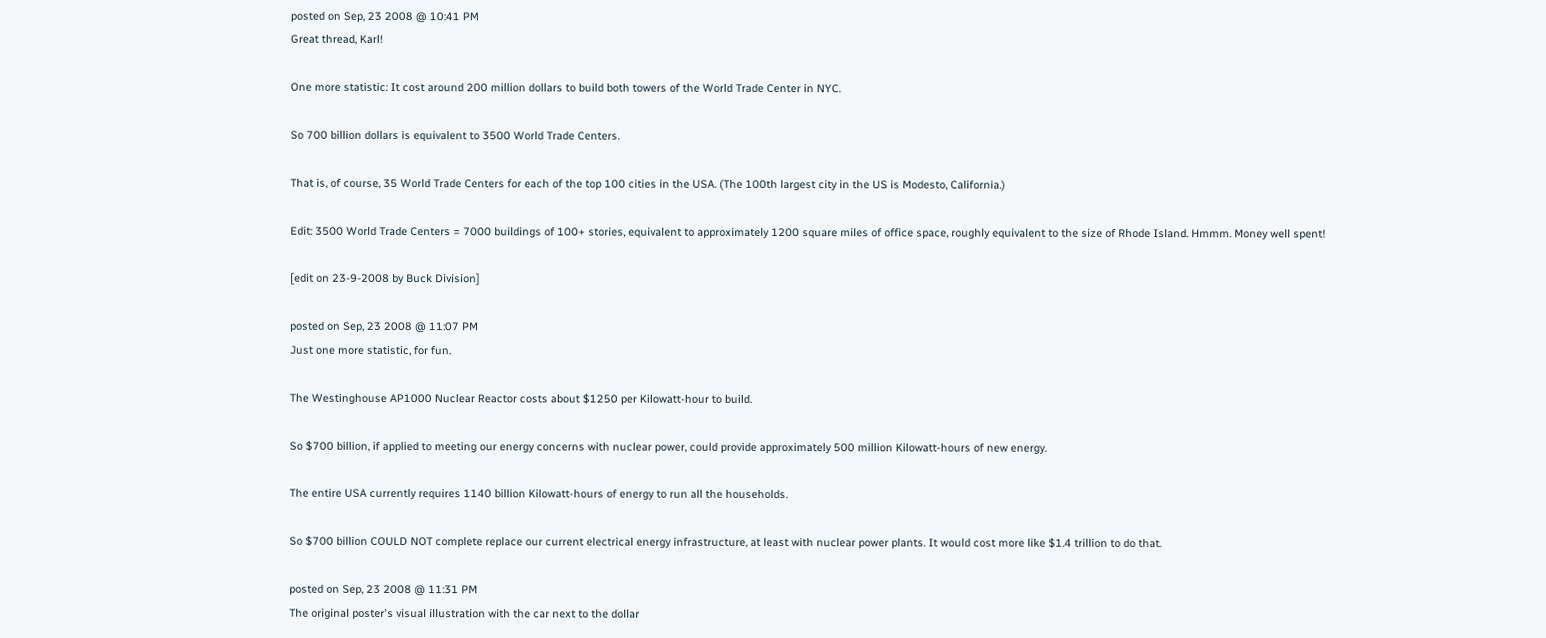posted on Sep, 23 2008 @ 10:41 PM
Great thread, Karl!

One more statistic: It cost around 200 million dollars to build both towers of the World Trade Center in NYC.

So 700 billion dollars is equivalent to 3500 World Trade Centers.

That is, of course, 35 World Trade Centers for each of the top 100 cities in the USA. (The 100th largest city in the US is Modesto, California.)

Edit: 3500 World Trade Centers = 7000 buildings of 100+ stories, equivalent to approximately 1200 square miles of office space, roughly equivalent to the size of Rhode Island. Hmmm. Money well spent!

[edit on 23-9-2008 by Buck Division]

posted on Sep, 23 2008 @ 11:07 PM
Just one more statistic, for fun.

The Westinghouse AP1000 Nuclear Reactor costs about $1250 per Kilowatt-hour to build.

So $700 billion, if applied to meeting our energy concerns with nuclear power, could provide approximately 500 million Kilowatt-hours of new energy.

The entire USA currently requires 1140 billion Kilowatt-hours of energy to run all the households.

So $700 billion COULD NOT complete replace our current electrical energy infrastructure, at least with nuclear power plants. It would cost more like $1.4 trillion to do that.

posted on Sep, 23 2008 @ 11:31 PM
The original poster's visual illustration with the car next to the dollar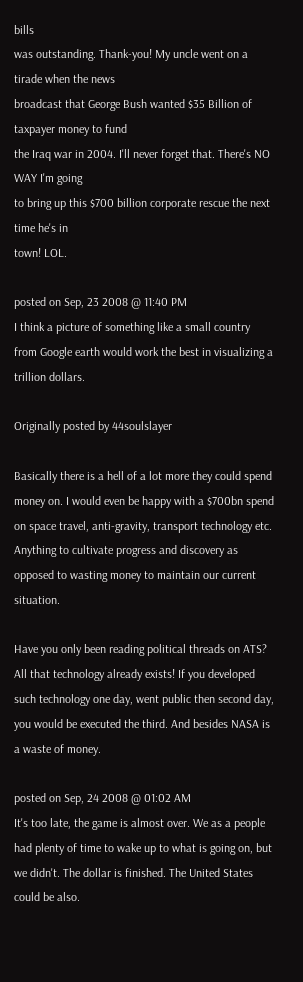bills
was outstanding. Thank-you! My uncle went on a tirade when the news
broadcast that George Bush wanted $35 Billion of taxpayer money to fund
the Iraq war in 2004. I'll never forget that. There's NO WAY I'm going
to bring up this $700 billion corporate rescue the next time he's in
town! LOL.

posted on Sep, 23 2008 @ 11:40 PM
I think a picture of something like a small country from Google earth would work the best in visualizing a trillion dollars.

Originally posted by 44soulslayer

Basically there is a hell of a lot more they could spend money on. I would even be happy with a $700bn spend on space travel, anti-gravity, transport technology etc. Anything to cultivate progress and discovery as opposed to wasting money to maintain our current situation.

Have you only been reading political threads on ATS? All that technology already exists! If you developed such technology one day, went public then second day, you would be executed the third. And besides NASA is a waste of money.

posted on Sep, 24 2008 @ 01:02 AM
It's too late, the game is almost over. We as a people had plenty of time to wake up to what is going on, but we didn't. The dollar is finished. The United States could be also.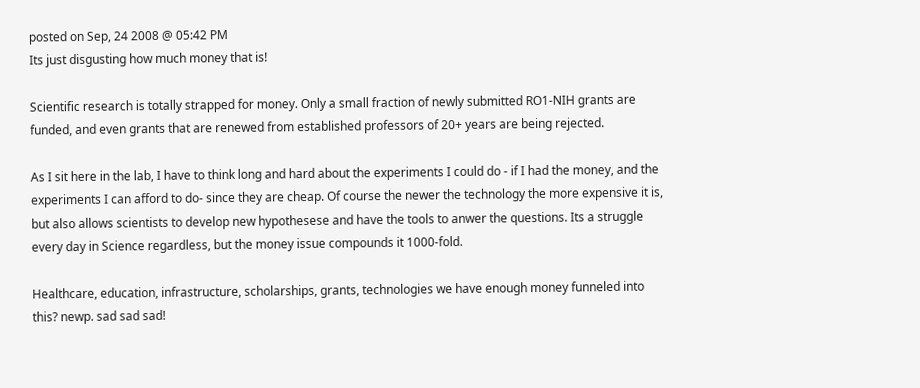posted on Sep, 24 2008 @ 05:42 PM
Its just disgusting how much money that is!

Scientific research is totally strapped for money. Only a small fraction of newly submitted RO1-NIH grants are funded, and even grants that are renewed from established professors of 20+ years are being rejected.

As I sit here in the lab, I have to think long and hard about the experiments I could do - if I had the money, and the experiments I can afford to do- since they are cheap. Of course the newer the technology the more expensive it is, but also allows scientists to develop new hypothesese and have the tools to anwer the questions. Its a struggle every day in Science regardless, but the money issue compounds it 1000-fold.

Healthcare, education, infrastructure, scholarships, grants, technologies we have enough money funneled into this? newp. sad sad sad!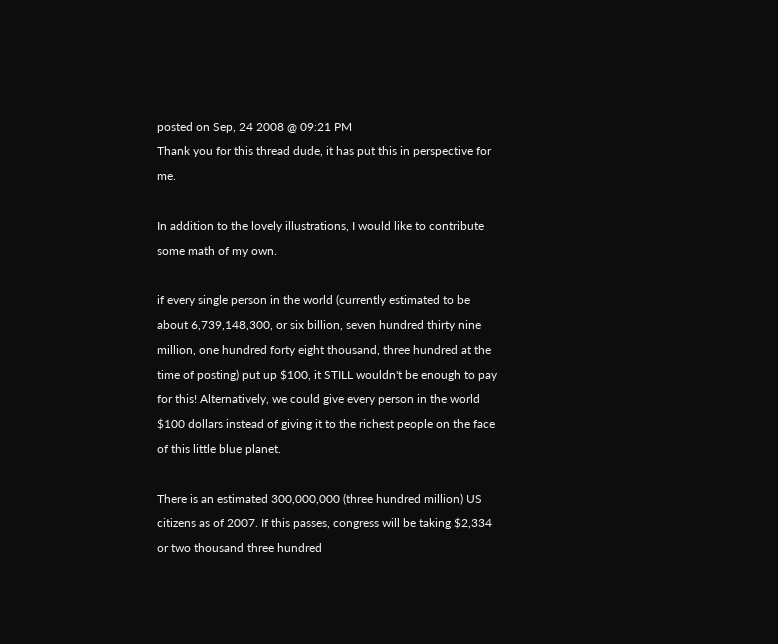posted on Sep, 24 2008 @ 09:21 PM
Thank you for this thread dude, it has put this in perspective for me.

In addition to the lovely illustrations, I would like to contribute some math of my own.

if every single person in the world (currently estimated to be about 6,739,148,300, or six billion, seven hundred thirty nine million, one hundred forty eight thousand, three hundred at the time of posting) put up $100, it STILL wouldn't be enough to pay for this! Alternatively, we could give every person in the world $100 dollars instead of giving it to the richest people on the face of this little blue planet.

There is an estimated 300,000,000 (three hundred million) US citizens as of 2007. If this passes, congress will be taking $2,334 or two thousand three hundred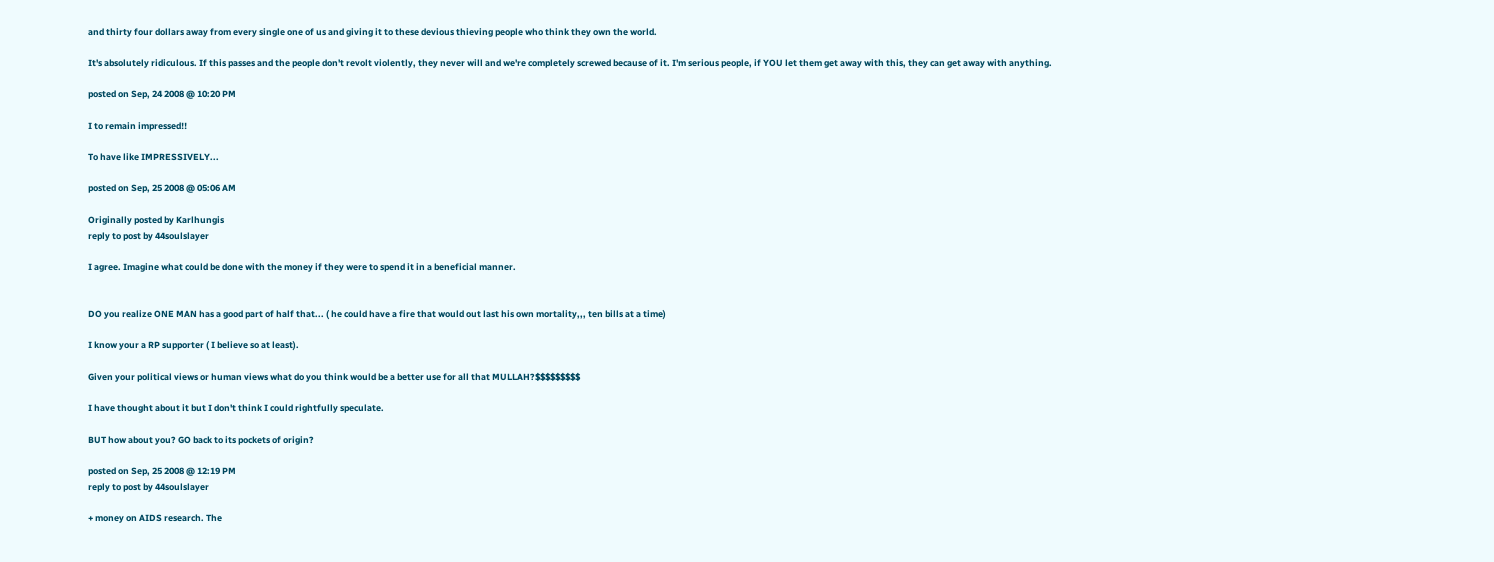and thirty four dollars away from every single one of us and giving it to these devious thieving people who think they own the world.

It's absolutely ridiculous. If this passes and the people don't revolt violently, they never will and we're completely screwed because of it. I'm serious people, if YOU let them get away with this, they can get away with anything.

posted on Sep, 24 2008 @ 10:20 PM

I to remain impressed!!

To have like IMPRESSIVELY...

posted on Sep, 25 2008 @ 05:06 AM

Originally posted by Karlhungis
reply to post by 44soulslayer

I agree. Imagine what could be done with the money if they were to spend it in a beneficial manner.


DO you realize ONE MAN has a good part of half that... ( he could have a fire that would out last his own mortality,,, ten bills at a time)

I know your a RP supporter ( I believe so at least).

Given your political views or human views what do you think would be a better use for all that MULLAH?$$$$$$$$$

I have thought about it but I don't think I could rightfully speculate.

BUT how about you? GO back to its pockets of origin?

posted on Sep, 25 2008 @ 12:19 PM
reply to post by 44soulslayer

+ money on AIDS research. The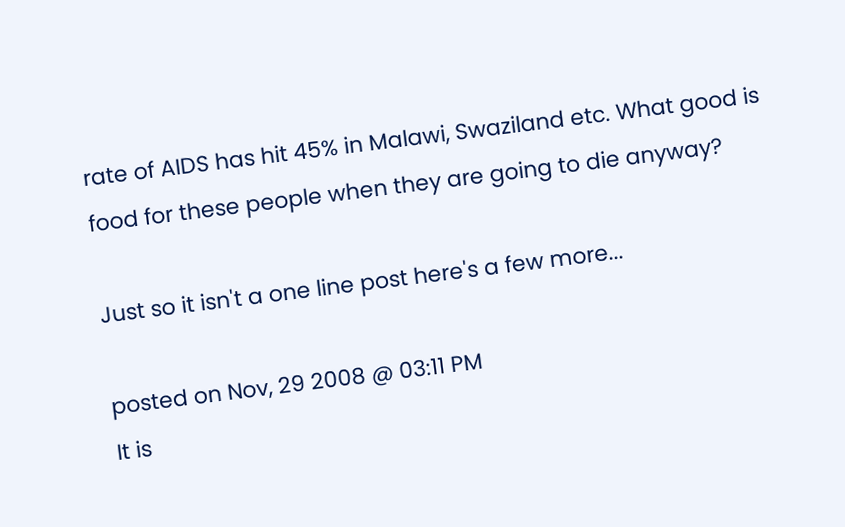rate of AIDS has hit 45% in Malawi, Swaziland etc. What good is food for these people when they are going to die anyway?

Just so it isn't a one line post here's a few more...

posted on Nov, 29 2008 @ 03:11 PM
It is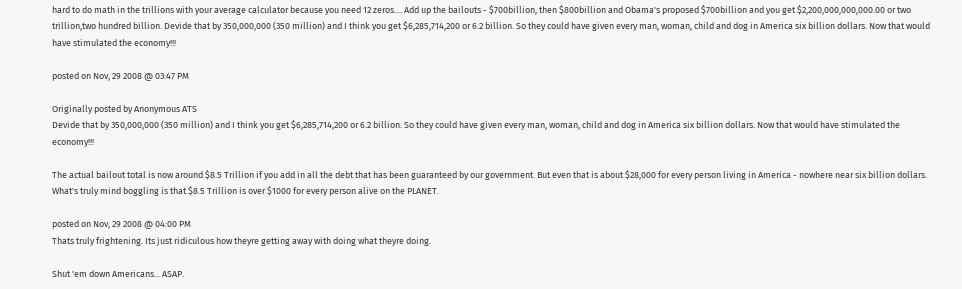hard to do math in the trillions with your average calculator because you need 12 zeros.... Add up the bailouts - $700billion, then $800billion and Obama's proposed $700billion and you get $2,200,000,000,000.00 or two trillion,two hundred billion. Devide that by 350,000,000 (350 million) and I think you get $6,285,714,200 or 6.2 billion. So they could have given every man, woman, child and dog in America six billion dollars. Now that would have stimulated the economy!!!

posted on Nov, 29 2008 @ 03:47 PM

Originally posted by Anonymous ATS
Devide that by 350,000,000 (350 million) and I think you get $6,285,714,200 or 6.2 billion. So they could have given every man, woman, child and dog in America six billion dollars. Now that would have stimulated the economy!!!

The actual bailout total is now around $8.5 Trillion if you add in all the debt that has been guaranteed by our government. But even that is about $28,000 for every person living in America - nowhere near six billion dollars. What's truly mind boggling is that $8.5 Trillion is over $1000 for every person alive on the PLANET.

posted on Nov, 29 2008 @ 04:00 PM
Thats truly frightening. Its just ridiculous how theyre getting away with doing what theyre doing.

Shut 'em down Americans... ASAP.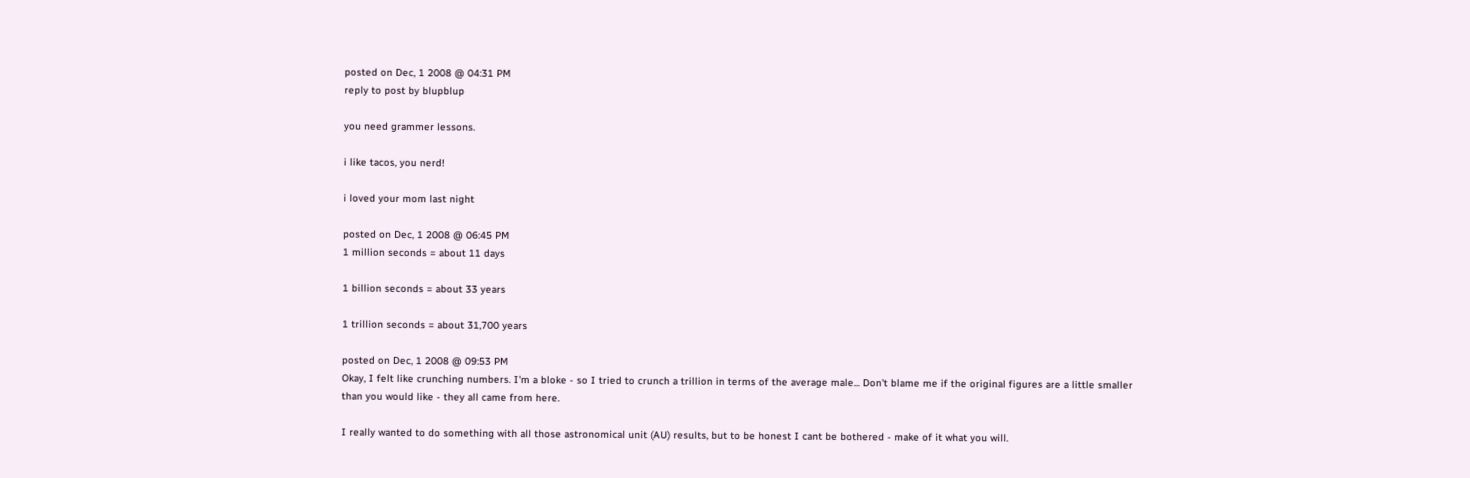posted on Dec, 1 2008 @ 04:31 PM
reply to post by blupblup

you need grammer lessons.

i like tacos, you nerd!

i loved your mom last night

posted on Dec, 1 2008 @ 06:45 PM
1 million seconds = about 11 days

1 billion seconds = about 33 years

1 trillion seconds = about 31,700 years

posted on Dec, 1 2008 @ 09:53 PM
Okay, I felt like crunching numbers. I'm a bloke - so I tried to crunch a trillion in terms of the average male... Don't blame me if the original figures are a little smaller than you would like - they all came from here.

I really wanted to do something with all those astronomical unit (AU) results, but to be honest I cant be bothered - make of it what you will.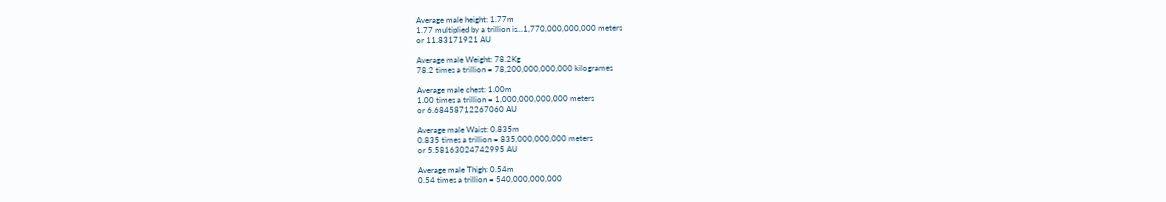Average male height: 1.77m
1.77 multiplied by a trillion is...1,770,000,000,000 meters
or 11.83171921 AU

Average male Weight: 78.2Kg
78.2 times a trillion = 78,200,000,000,000 kilogrames

Average male chest: 1.00m
1.00 times a trillion = 1,000,000,000,000 meters
or 6.68458712267060 AU

Average male Waist: 0.835m
0.835 times a trillion = 835,000,000,000 meters
or 5.58163024742995 AU

Average male Thigh: 0.54m
0.54 times a trillion = 540,000,000,000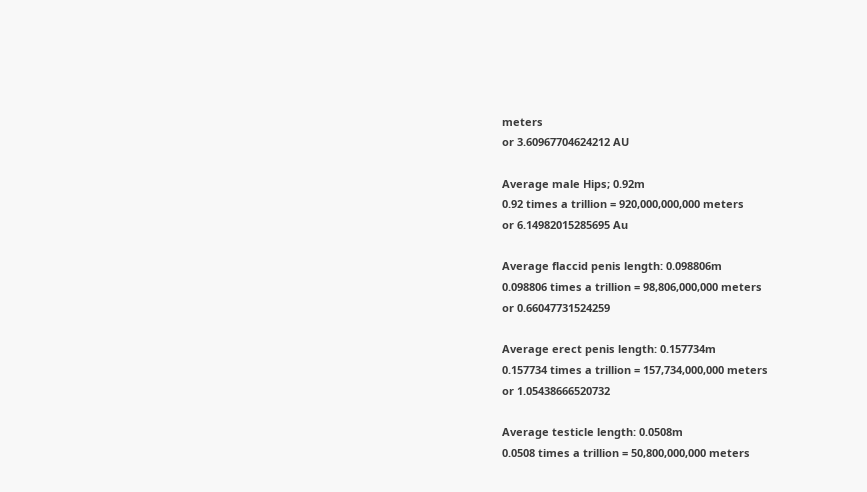meters
or 3.60967704624212 AU

Average male Hips; 0.92m
0.92 times a trillion = 920,000,000,000 meters
or 6.14982015285695 Au

Average flaccid penis length: 0.098806m
0.098806 times a trillion = 98,806,000,000 meters
or 0.66047731524259

Average erect penis length: 0.157734m
0.157734 times a trillion = 157,734,000,000 meters
or 1.05438666520732

Average testicle length: 0.0508m
0.0508 times a trillion = 50,800,000,000 meters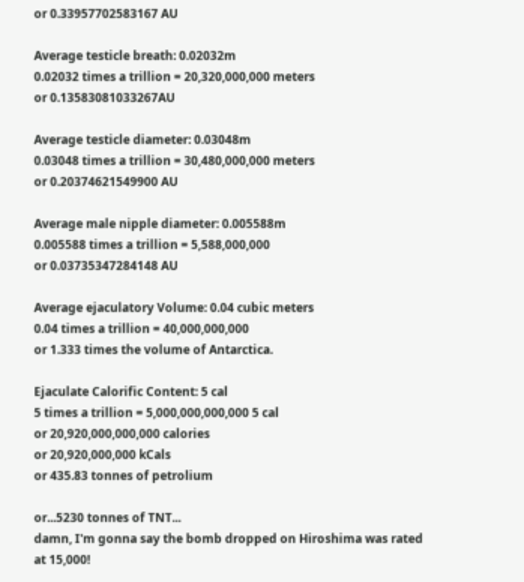or 0.33957702583167 AU

Average testicle breath: 0.02032m
0.02032 times a trillion = 20,320,000,000 meters
or 0.13583081033267AU

Average testicle diameter: 0.03048m
0.03048 times a trillion = 30,480,000,000 meters
or 0.20374621549900 AU

Average male nipple diameter: 0.005588m
0.005588 times a trillion = 5,588,000,000
or 0.03735347284148 AU

Average ejaculatory Volume: 0.04 cubic meters
0.04 times a trillion = 40,000,000,000
or 1.333 times the volume of Antarctica.

Ejaculate Calorific Content: 5 cal
5 times a trillion = 5,000,000,000,000 5 cal
or 20,920,000,000,000 calories
or 20,920,000,000 kCals
or 435.83 tonnes of petrolium

or...5230 tonnes of TNT...
damn, I'm gonna say the bomb dropped on Hiroshima was rated at 15,000!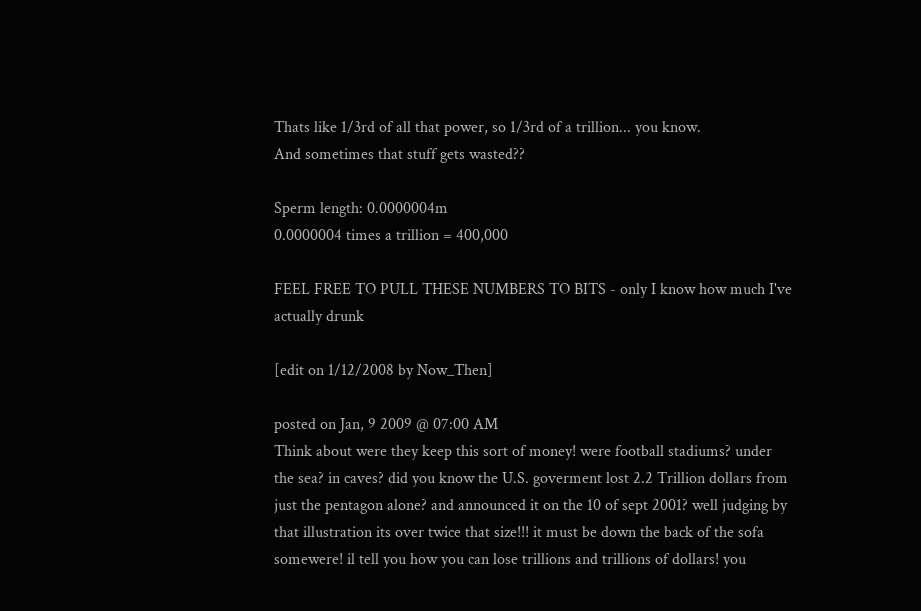Thats like 1/3rd of all that power, so 1/3rd of a trillion... you know.
And sometimes that stuff gets wasted??

Sperm length: 0.0000004m
0.0000004 times a trillion = 400,000

FEEL FREE TO PULL THESE NUMBERS TO BITS - only I know how much I've actually drunk

[edit on 1/12/2008 by Now_Then]

posted on Jan, 9 2009 @ 07:00 AM
Think about were they keep this sort of money! were football stadiums? under the sea? in caves? did you know the U.S. goverment lost 2.2 Trillion dollars from just the pentagon alone? and announced it on the 10 of sept 2001? well judging by that illustration its over twice that size!!! it must be down the back of the sofa somewere! il tell you how you can lose trillions and trillions of dollars! you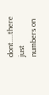dont....there just numbers on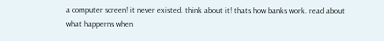a computer screen! it never existed. think about it! thats how banks work. read about what happerns when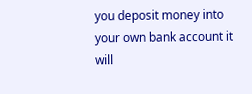you deposit money into your own bank account it will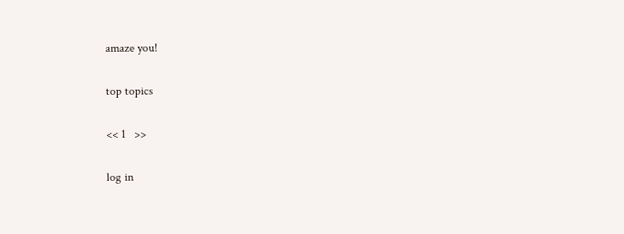amaze you!

top topics

<< 1   >>

log in